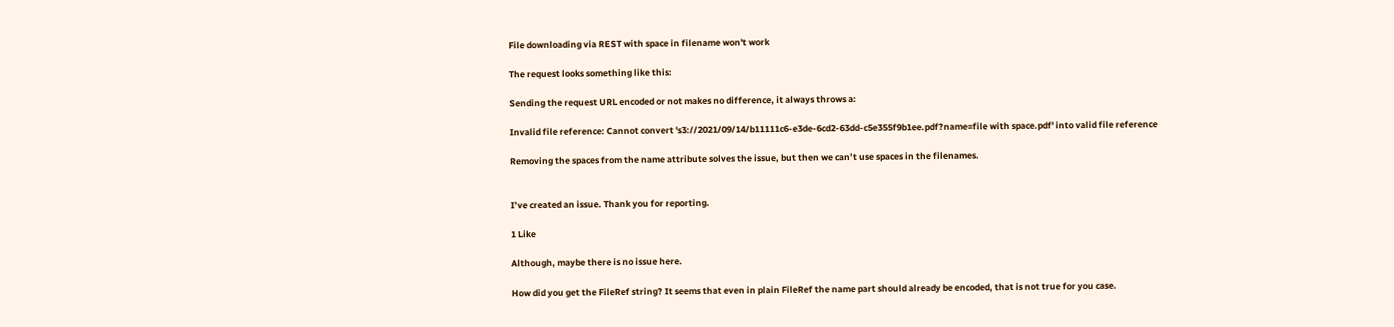File downloading via REST with space in filename won't work

The request looks something like this:

Sending the request URL encoded or not makes no difference, it always throws a:

Invalid file reference: Cannot convert 's3://2021/09/14/b11111c6-e3de-6cd2-63dd-c5e355f9b1ee.pdf?name=file with space.pdf' into valid file reference

Removing the spaces from the name attribute solves the issue, but then we can’t use spaces in the filenames.


I’ve created an issue. Thank you for reporting.

1 Like

Although, maybe there is no issue here.

How did you get the FileRef string? It seems that even in plain FileRef the name part should already be encoded, that is not true for you case.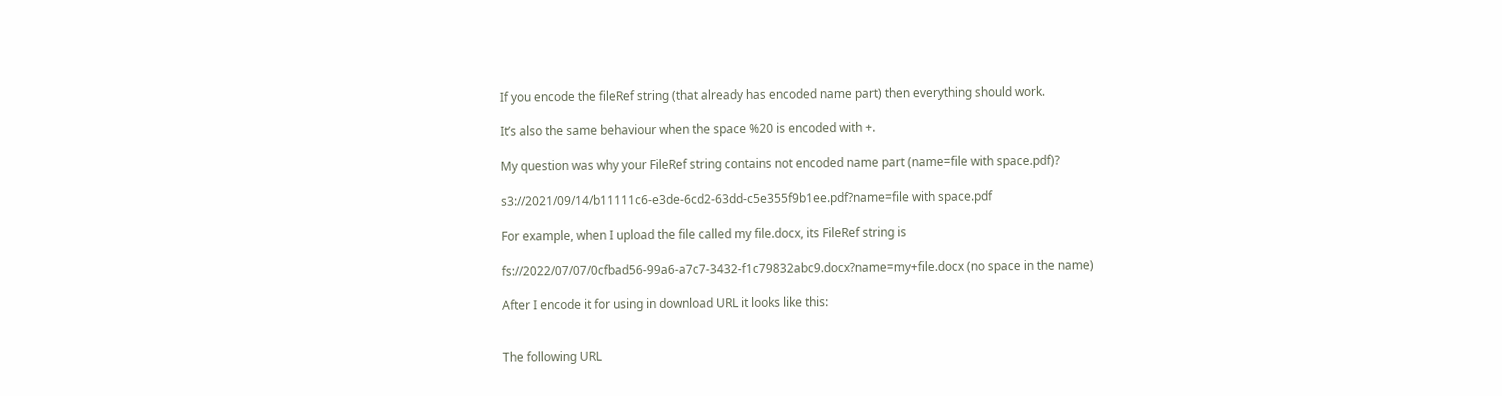If you encode the fileRef string (that already has encoded name part) then everything should work.

It’s also the same behaviour when the space %20 is encoded with +.

My question was why your FileRef string contains not encoded name part (name=file with space.pdf)?

s3://2021/09/14/b11111c6-e3de-6cd2-63dd-c5e355f9b1ee.pdf?name=file with space.pdf

For example, when I upload the file called my file.docx, its FileRef string is

fs://2022/07/07/0cfbad56-99a6-a7c7-3432-f1c79832abc9.docx?name=my+file.docx (no space in the name)

After I encode it for using in download URL it looks like this:


The following URL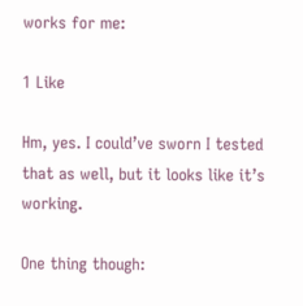works for me:

1 Like

Hm, yes. I could’ve sworn I tested that as well, but it looks like it’s working.

One thing though: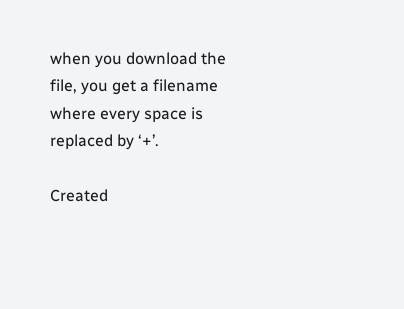when you download the file, you get a filename where every space is replaced by ‘+’.

Created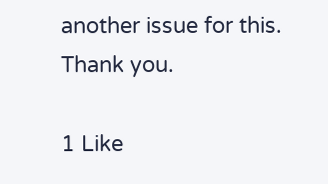another issue for this. Thank you.

1 Like